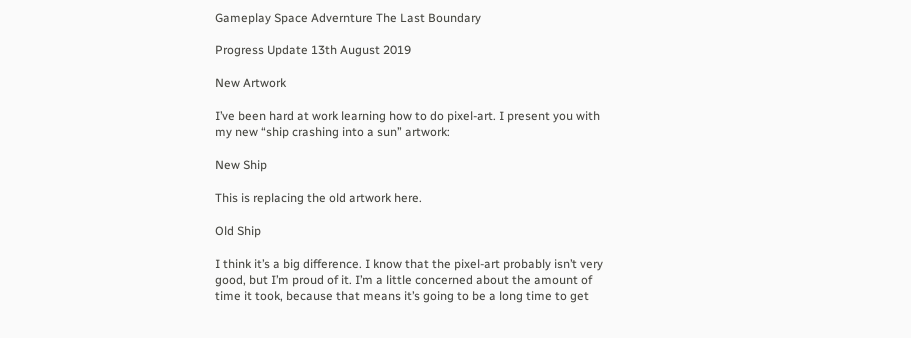Gameplay Space Advernture The Last Boundary

Progress Update 13th August 2019

New Artwork

I’ve been hard at work learning how to do pixel-art. I present you with my new “ship crashing into a sun” artwork:

New Ship

This is replacing the old artwork here.

Old Ship

I think it’s a big difference. I know that the pixel-art probably isn’t very good, but I’m proud of it. I’m a little concerned about the amount of time it took, because that means it’s going to be a long time to get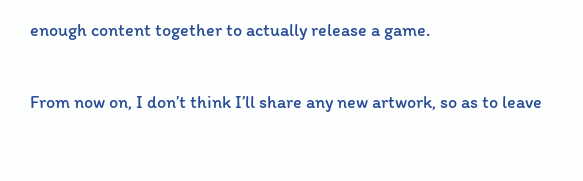enough content together to actually release a game.

From now on, I don’t think I’ll share any new artwork, so as to leave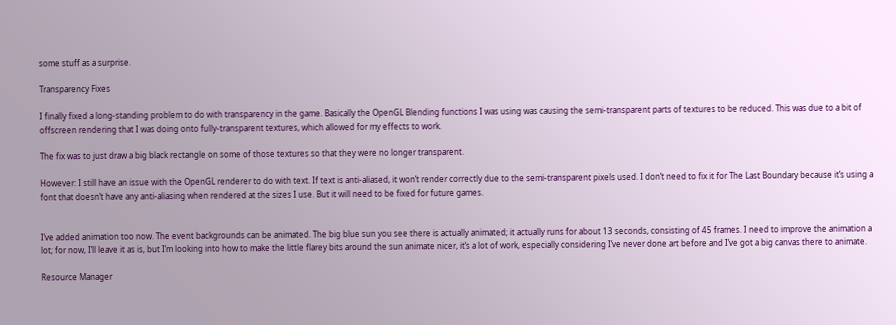some stuff as a surprise.

Transparency Fixes

I finally fixed a long-standing problem to do with transparency in the game. Basically the OpenGL Blending functions I was using was causing the semi-transparent parts of textures to be reduced. This was due to a bit of offscreen rendering that I was doing onto fully-transparent textures, which allowed for my effects to work.

The fix was to just draw a big black rectangle on some of those textures so that they were no longer transparent.

However: I still have an issue with the OpenGL renderer to do with text. If text is anti-aliased, it won’t render correctly due to the semi-transparent pixels used. I don’t need to fix it for The Last Boundary because it’s using a font that doesn’t have any anti-aliasing when rendered at the sizes I use. But it will need to be fixed for future games.


I’ve added animation too now. The event backgrounds can be animated. The big blue sun you see there is actually animated; it actually runs for about 13 seconds, consisting of 45 frames. I need to improve the animation a lot; for now, I’ll leave it as is, but I’m looking into how to make the little flarey bits around the sun animate nicer, it’s a lot of work, especially considering I’ve never done art before and I’ve got a big canvas there to animate.

Resource Manager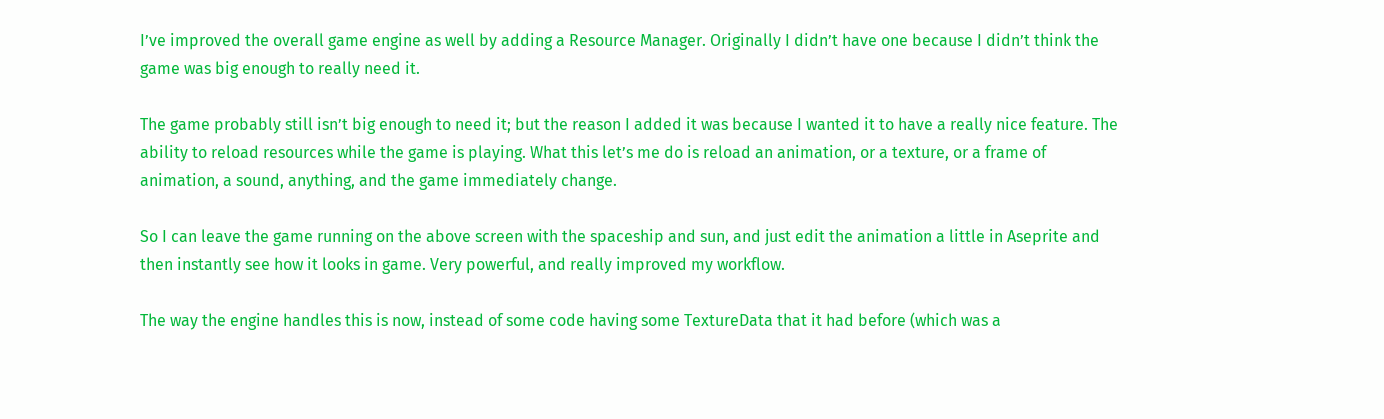I’ve improved the overall game engine as well by adding a Resource Manager. Originally I didn’t have one because I didn’t think the game was big enough to really need it.

The game probably still isn’t big enough to need it; but the reason I added it was because I wanted it to have a really nice feature. The ability to reload resources while the game is playing. What this let’s me do is reload an animation, or a texture, or a frame of animation, a sound, anything, and the game immediately change.

So I can leave the game running on the above screen with the spaceship and sun, and just edit the animation a little in Aseprite and then instantly see how it looks in game. Very powerful, and really improved my workflow.

The way the engine handles this is now, instead of some code having some TextureData that it had before (which was a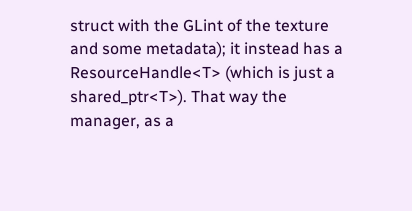struct with the GLint of the texture and some metadata); it instead has a ResourceHandle<T> (which is just a shared_ptr<T>). That way the manager, as a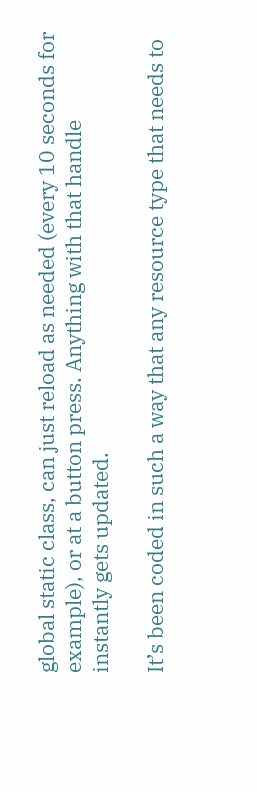global static class, can just reload as needed (every 10 seconds for example), or at a button press. Anything with that handle instantly gets updated.

It’s been coded in such a way that any resource type that needs to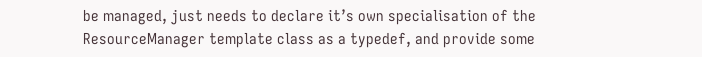be managed, just needs to declare it’s own specialisation of the ResourceManager template class as a typedef, and provide some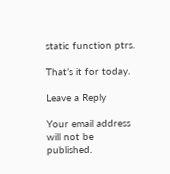static function ptrs.

That’s it for today.

Leave a Reply

Your email address will not be published.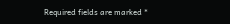Required fields are marked *